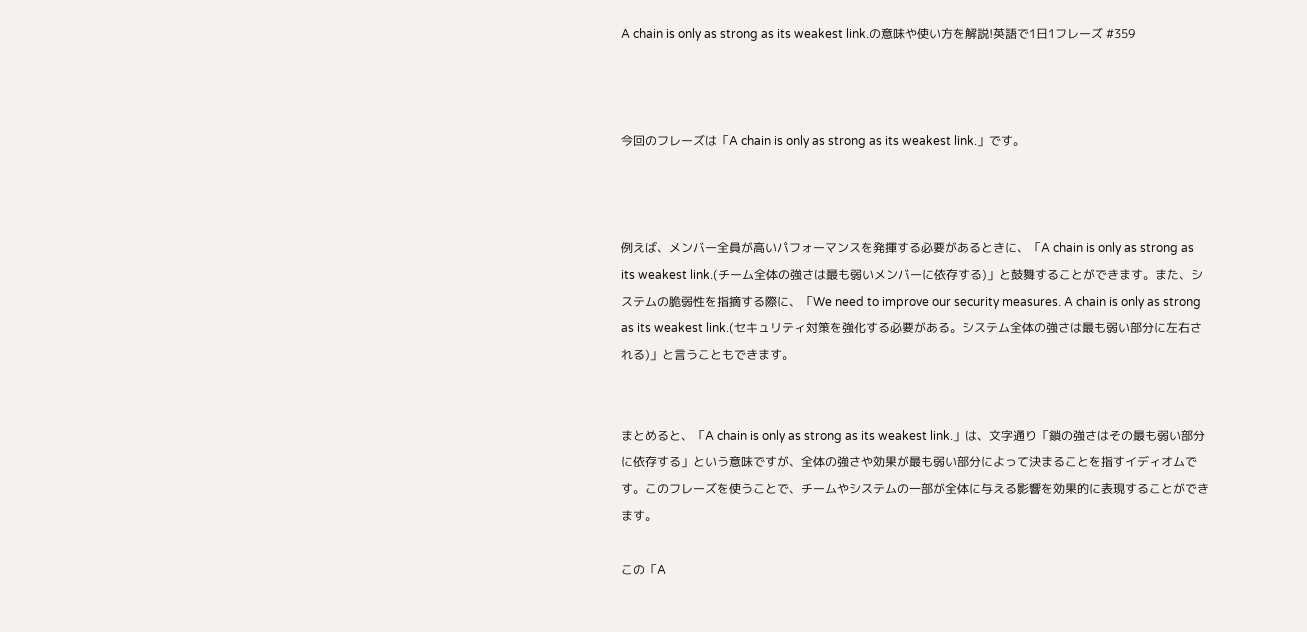A chain is only as strong as its weakest link.の意味や使い方を解説!英語で1日1フレーズ #359



今回のフレーズは「A chain is only as strong as its weakest link.」です。



例えば、メンバー全員が高いパフォーマンスを発揮する必要があるときに、「A chain is only as strong as its weakest link.(チーム全体の強さは最も弱いメンバーに依存する)」と鼓舞することができます。また、システムの脆弱性を指摘する際に、「We need to improve our security measures. A chain is only as strong as its weakest link.(セキュリティ対策を強化する必要がある。システム全体の強さは最も弱い部分に左右される)」と言うこともできます。


まとめると、「A chain is only as strong as its weakest link.」は、文字通り「鎖の強さはその最も弱い部分に依存する」という意味ですが、全体の強さや効果が最も弱い部分によって決まることを指すイディオムです。このフレーズを使うことで、チームやシステムの一部が全体に与える影響を効果的に表現することができます。

この「A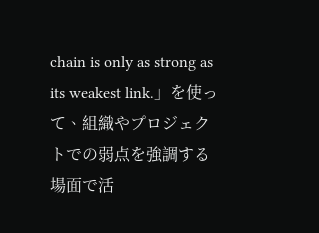chain is only as strong as its weakest link.」を使って、組織やプロジェクトでの弱点を強調する場面で活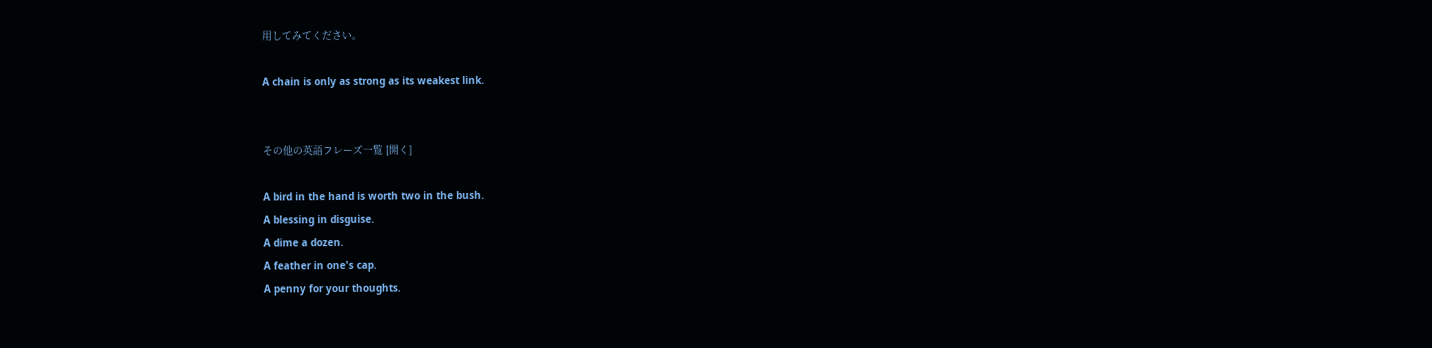用してみてください。

A chain is only as strong as its weakest link.


その他の英語フレーズ一覧 [開く]

A bird in the hand is worth two in the bush.
A blessing in disguise.
A dime a dozen.
A feather in one's cap.
A penny for your thoughts.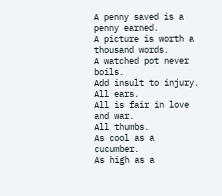A penny saved is a penny earned.
A picture is worth a thousand words.
A watched pot never boils.
Add insult to injury.
All ears.
All is fair in love and war.
All thumbs.
As cool as a cucumber.
As high as a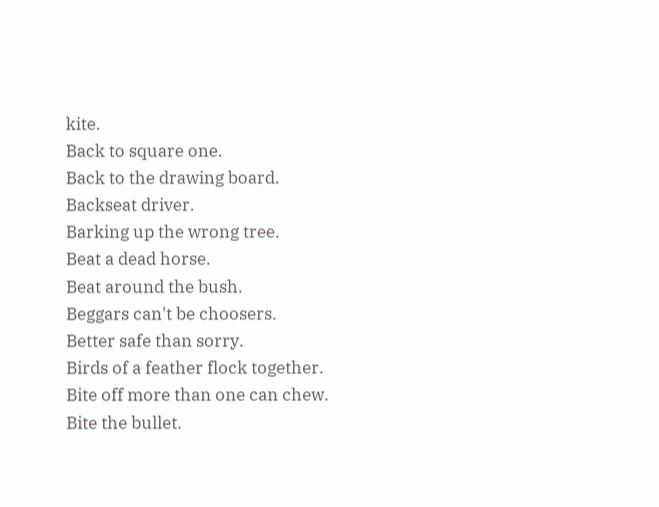kite.
Back to square one.
Back to the drawing board.
Backseat driver.
Barking up the wrong tree.
Beat a dead horse.
Beat around the bush.
Beggars can't be choosers.
Better safe than sorry.
Birds of a feather flock together.
Bite off more than one can chew.
Bite the bullet.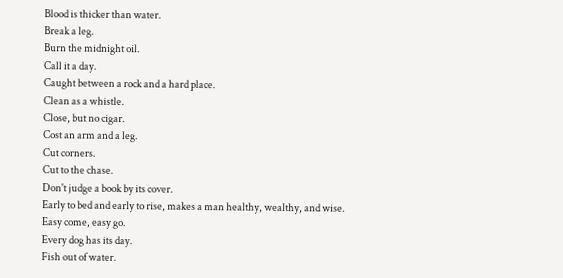Blood is thicker than water.
Break a leg.
Burn the midnight oil.
Call it a day.
Caught between a rock and a hard place.
Clean as a whistle.
Close, but no cigar.
Cost an arm and a leg.
Cut corners.
Cut to the chase.
Don't judge a book by its cover.
Early to bed and early to rise, makes a man healthy, wealthy, and wise.
Easy come, easy go.
Every dog has its day.
Fish out of water.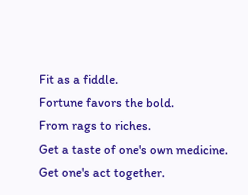Fit as a fiddle.
Fortune favors the bold.
From rags to riches.
Get a taste of one's own medicine.
Get one's act together.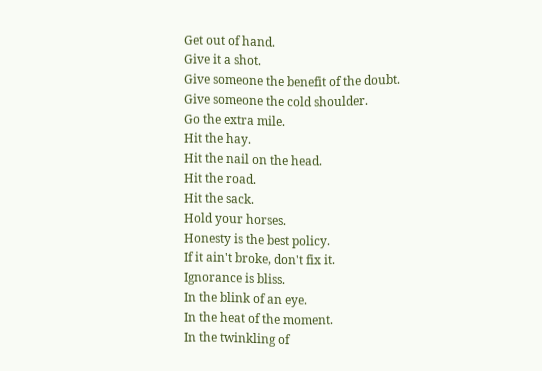Get out of hand.
Give it a shot.
Give someone the benefit of the doubt.
Give someone the cold shoulder.
Go the extra mile.
Hit the hay.
Hit the nail on the head.
Hit the road.
Hit the sack.
Hold your horses.
Honesty is the best policy.
If it ain't broke, don't fix it.
Ignorance is bliss.
In the blink of an eye.
In the heat of the moment.
In the twinkling of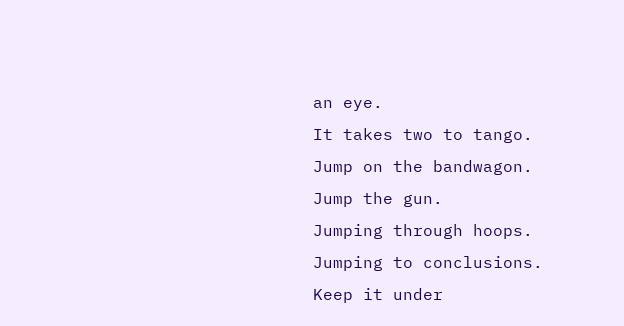an eye.
It takes two to tango.
Jump on the bandwagon.
Jump the gun.
Jumping through hoops.
Jumping to conclusions.
Keep it under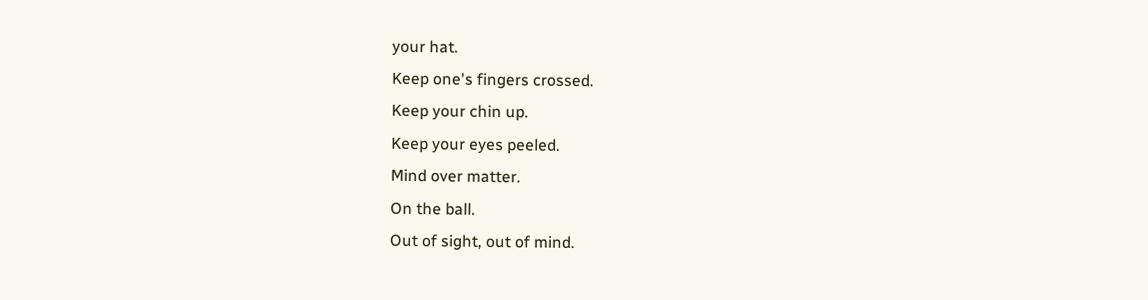your hat.
Keep one's fingers crossed.
Keep your chin up.
Keep your eyes peeled.
Mind over matter.
On the ball.
Out of sight, out of mind.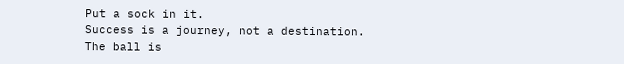Put a sock in it.
Success is a journey, not a destination.
The ball is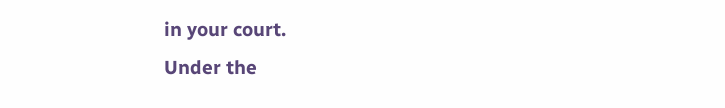in your court.
Under the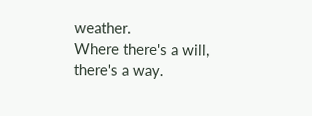weather.
Where there's a will, there's a way.